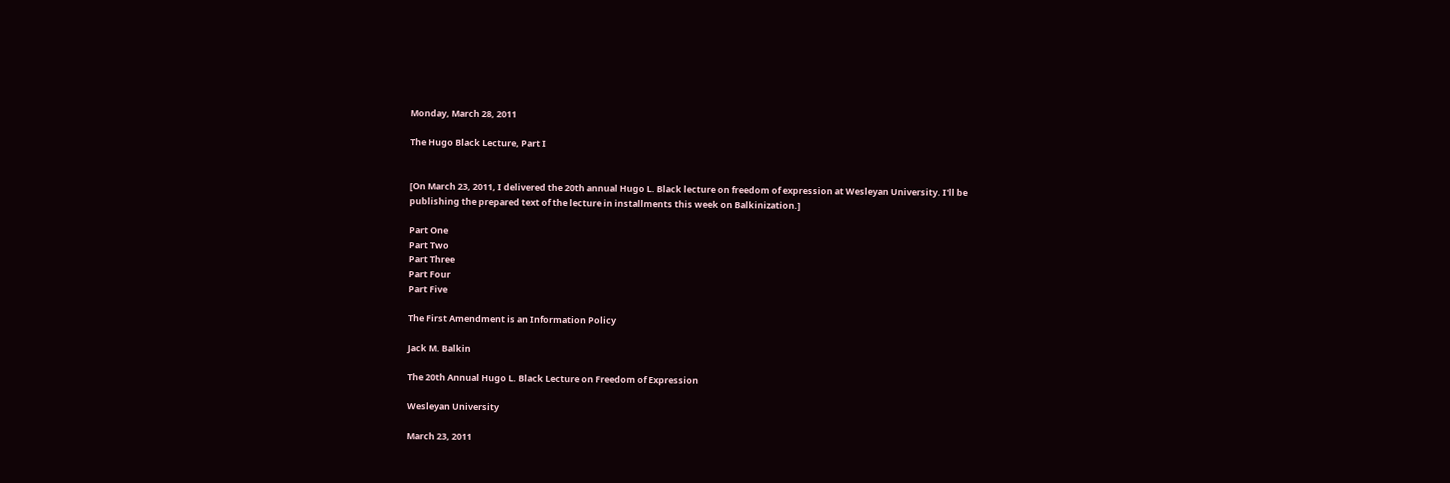Monday, March 28, 2011

The Hugo Black Lecture, Part I


[On March 23, 2011, I delivered the 20th annual Hugo L. Black lecture on freedom of expression at Wesleyan University. I'll be publishing the prepared text of the lecture in installments this week on Balkinization.]

Part One
Part Two
Part Three
Part Four
Part Five

The First Amendment is an Information Policy

Jack M. Balkin

The 20th Annual Hugo L. Black Lecture on Freedom of Expression

Wesleyan University

March 23, 2011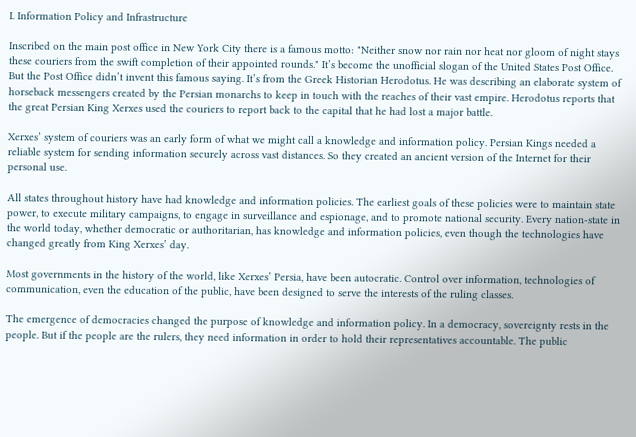I. Information Policy and Infrastructure

Inscribed on the main post office in New York City there is a famous motto: "Neither snow nor rain nor heat nor gloom of night stays these couriers from the swift completion of their appointed rounds." It’s become the unofficial slogan of the United States Post Office. But the Post Office didn’t invent this famous saying. It’s from the Greek Historian Herodotus. He was describing an elaborate system of horseback messengers created by the Persian monarchs to keep in touch with the reaches of their vast empire. Herodotus reports that the great Persian King Xerxes used the couriers to report back to the capital that he had lost a major battle.

Xerxes’ system of couriers was an early form of what we might call a knowledge and information policy. Persian Kings needed a reliable system for sending information securely across vast distances. So they created an ancient version of the Internet for their personal use.

All states throughout history have had knowledge and information policies. The earliest goals of these policies were to maintain state power, to execute military campaigns, to engage in surveillance and espionage, and to promote national security. Every nation-state in the world today, whether democratic or authoritarian, has knowledge and information policies, even though the technologies have changed greatly from King Xerxes’ day.

Most governments in the history of the world, like Xerxes’ Persia, have been autocratic. Control over information, technologies of communication, even the education of the public, have been designed to serve the interests of the ruling classes.

The emergence of democracies changed the purpose of knowledge and information policy. In a democracy, sovereignty rests in the people. But if the people are the rulers, they need information in order to hold their representatives accountable. The public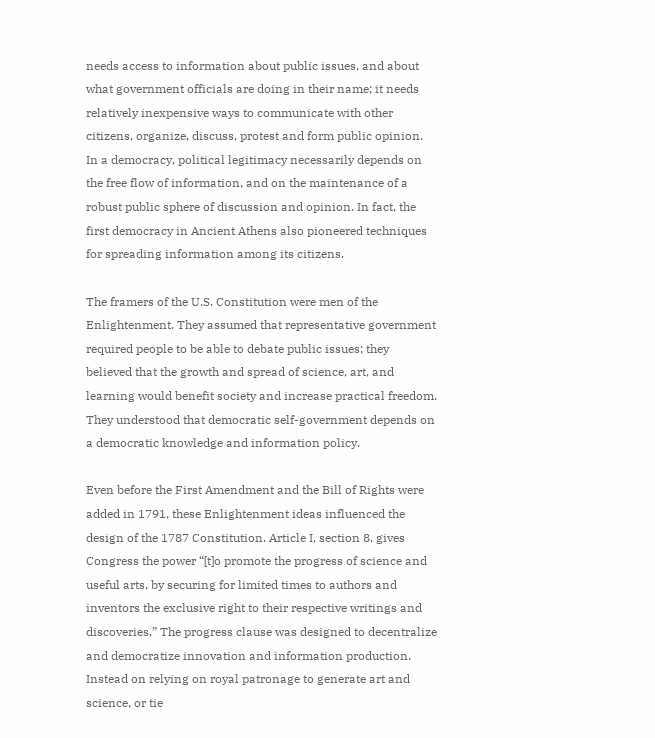needs access to information about public issues, and about what government officials are doing in their name; it needs relatively inexpensive ways to communicate with other citizens, organize, discuss, protest and form public opinion. In a democracy, political legitimacy necessarily depends on the free flow of information, and on the maintenance of a robust public sphere of discussion and opinion. In fact, the first democracy in Ancient Athens also pioneered techniques for spreading information among its citizens.

The framers of the U.S. Constitution were men of the Enlightenment. They assumed that representative government required people to be able to debate public issues; they believed that the growth and spread of science, art, and learning would benefit society and increase practical freedom. They understood that democratic self-government depends on a democratic knowledge and information policy.

Even before the First Amendment and the Bill of Rights were added in 1791, these Enlightenment ideas influenced the design of the 1787 Constitution. Article I, section 8, gives Congress the power “[t]o promote the progress of science and useful arts, by securing for limited times to authors and inventors the exclusive right to their respective writings and discoveries.” The progress clause was designed to decentralize and democratize innovation and information production. Instead on relying on royal patronage to generate art and science, or tie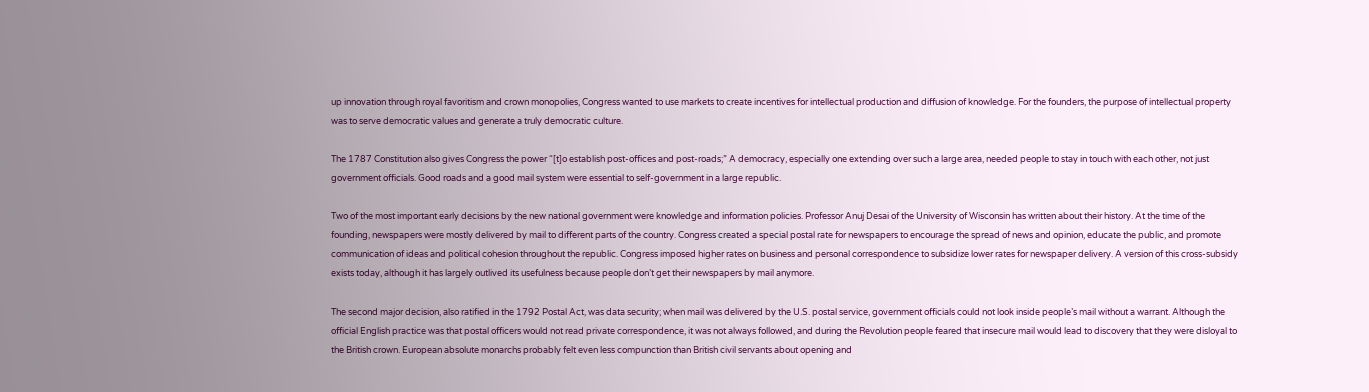up innovation through royal favoritism and crown monopolies, Congress wanted to use markets to create incentives for intellectual production and diffusion of knowledge. For the founders, the purpose of intellectual property was to serve democratic values and generate a truly democratic culture.

The 1787 Constitution also gives Congress the power “[t]o establish post-offices and post-roads;” A democracy, especially one extending over such a large area, needed people to stay in touch with each other, not just government officials. Good roads and a good mail system were essential to self-government in a large republic.

Two of the most important early decisions by the new national government were knowledge and information policies. Professor Anuj Desai of the University of Wisconsin has written about their history. At the time of the founding, newspapers were mostly delivered by mail to different parts of the country. Congress created a special postal rate for newspapers to encourage the spread of news and opinion, educate the public, and promote communication of ideas and political cohesion throughout the republic. Congress imposed higher rates on business and personal correspondence to subsidize lower rates for newspaper delivery. A version of this cross-subsidy exists today, although it has largely outlived its usefulness because people don’t get their newspapers by mail anymore.

The second major decision, also ratified in the 1792 Postal Act, was data security; when mail was delivered by the U.S. postal service, government officials could not look inside people’s mail without a warrant. Although the official English practice was that postal officers would not read private correspondence, it was not always followed, and during the Revolution people feared that insecure mail would lead to discovery that they were disloyal to the British crown. European absolute monarchs probably felt even less compunction than British civil servants about opening and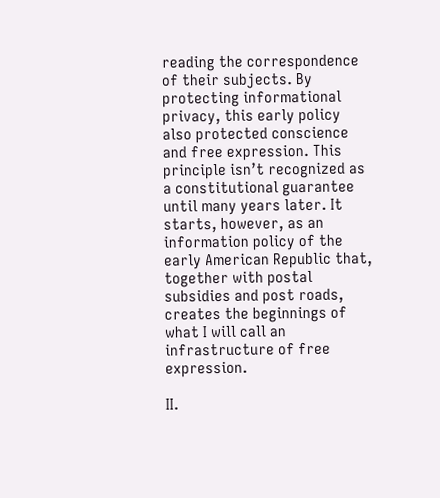reading the correspondence of their subjects. By protecting informational privacy, this early policy also protected conscience and free expression. This principle isn’t recognized as a constitutional guarantee until many years later. It starts, however, as an information policy of the early American Republic that, together with postal subsidies and post roads, creates the beginnings of what I will call an infrastructure of free expression.

II.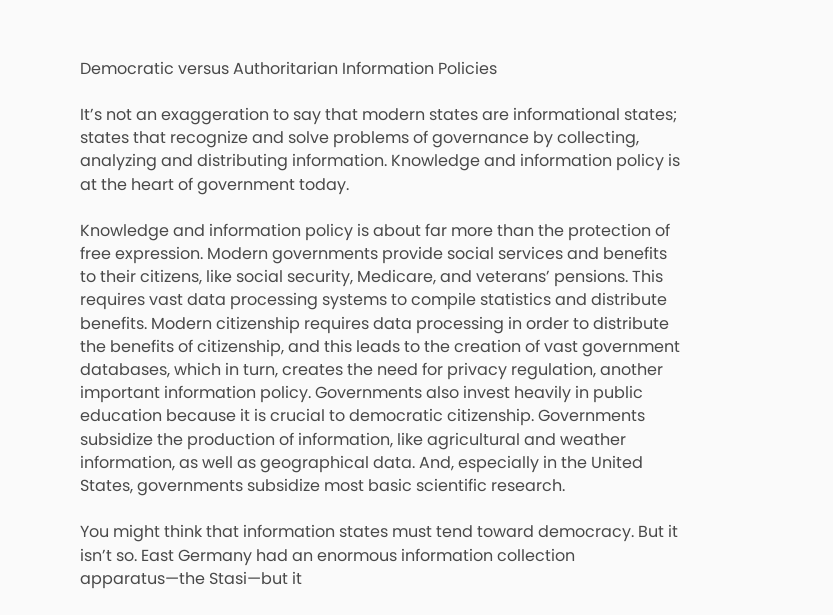Democratic versus Authoritarian Information Policies

It’s not an exaggeration to say that modern states are informational states; states that recognize and solve problems of governance by collecting, analyzing and distributing information. Knowledge and information policy is at the heart of government today.

Knowledge and information policy is about far more than the protection of free expression. Modern governments provide social services and benefits to their citizens, like social security, Medicare, and veterans’ pensions. This requires vast data processing systems to compile statistics and distribute benefits. Modern citizenship requires data processing in order to distribute the benefits of citizenship, and this leads to the creation of vast government databases, which in turn, creates the need for privacy regulation, another important information policy. Governments also invest heavily in public education because it is crucial to democratic citizenship. Governments subsidize the production of information, like agricultural and weather information, as well as geographical data. And, especially in the United States, governments subsidize most basic scientific research.

You might think that information states must tend toward democracy. But it isn’t so. East Germany had an enormous information collection apparatus—the Stasi—but it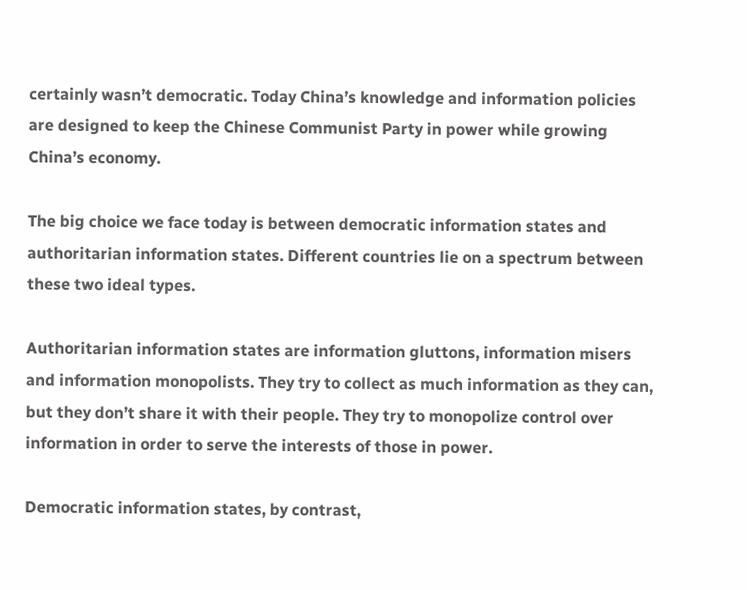certainly wasn’t democratic. Today China’s knowledge and information policies are designed to keep the Chinese Communist Party in power while growing China’s economy.

The big choice we face today is between democratic information states and authoritarian information states. Different countries lie on a spectrum between these two ideal types.

Authoritarian information states are information gluttons, information misers and information monopolists. They try to collect as much information as they can, but they don’t share it with their people. They try to monopolize control over information in order to serve the interests of those in power.

Democratic information states, by contrast,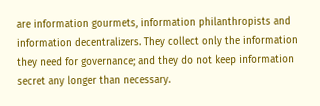are information gourmets, information philanthropists and information decentralizers. They collect only the information they need for governance; and they do not keep information secret any longer than necessary.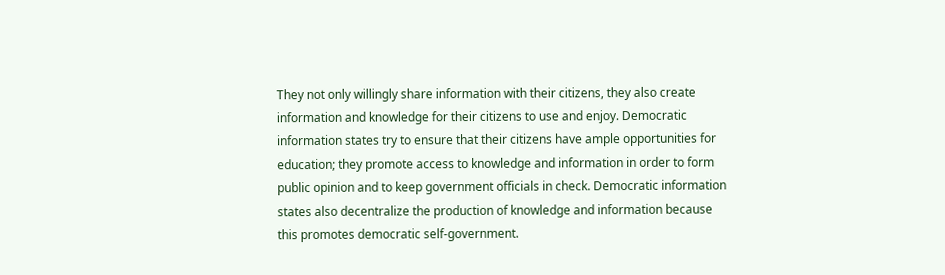They not only willingly share information with their citizens, they also create information and knowledge for their citizens to use and enjoy. Democratic information states try to ensure that their citizens have ample opportunities for education; they promote access to knowledge and information in order to form public opinion and to keep government officials in check. Democratic information states also decentralize the production of knowledge and information because this promotes democratic self-government.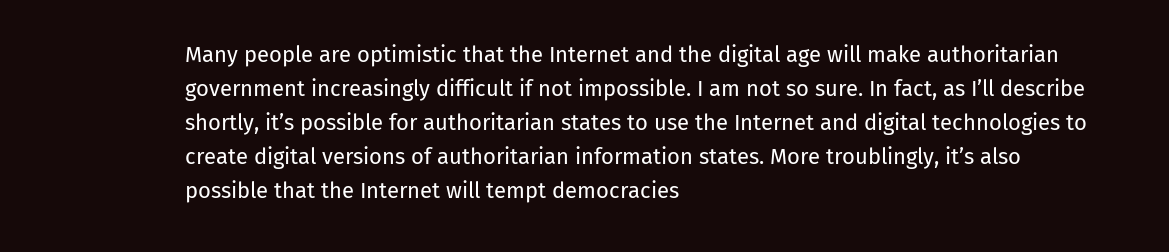Many people are optimistic that the Internet and the digital age will make authoritarian government increasingly difficult if not impossible. I am not so sure. In fact, as I’ll describe shortly, it’s possible for authoritarian states to use the Internet and digital technologies to create digital versions of authoritarian information states. More troublingly, it’s also possible that the Internet will tempt democracies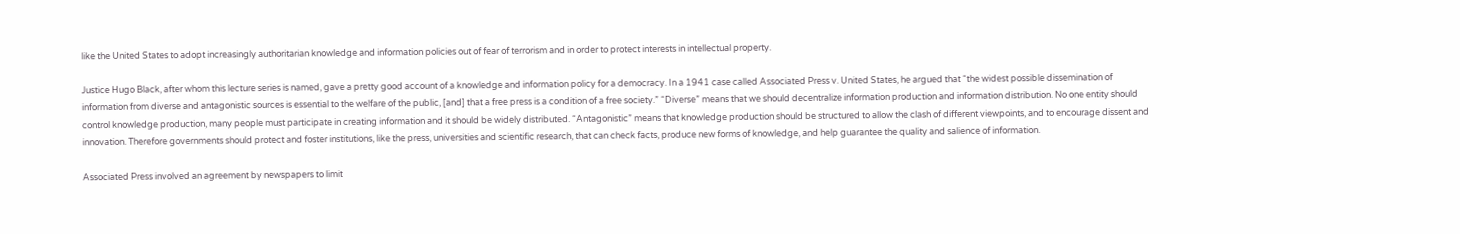like the United States to adopt increasingly authoritarian knowledge and information policies out of fear of terrorism and in order to protect interests in intellectual property.

Justice Hugo Black, after whom this lecture series is named, gave a pretty good account of a knowledge and information policy for a democracy. In a 1941 case called Associated Press v. United States, he argued that “the widest possible dissemination of information from diverse and antagonistic sources is essential to the welfare of the public, [and] that a free press is a condition of a free society.” “Diverse” means that we should decentralize information production and information distribution. No one entity should control knowledge production, many people must participate in creating information and it should be widely distributed. “Antagonistic” means that knowledge production should be structured to allow the clash of different viewpoints, and to encourage dissent and innovation. Therefore governments should protect and foster institutions, like the press, universities and scientific research, that can check facts, produce new forms of knowledge, and help guarantee the quality and salience of information.

Associated Press involved an agreement by newspapers to limit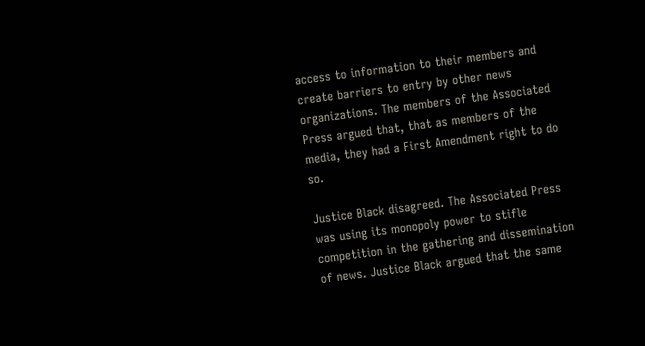access to information to their members and create barriers to entry by other news organizations. The members of the Associated Press argued that, that as members of the media, they had a First Amendment right to do so.

Justice Black disagreed. The Associated Press was using its monopoly power to stifle competition in the gathering and dissemination of news. Justice Black argued that the same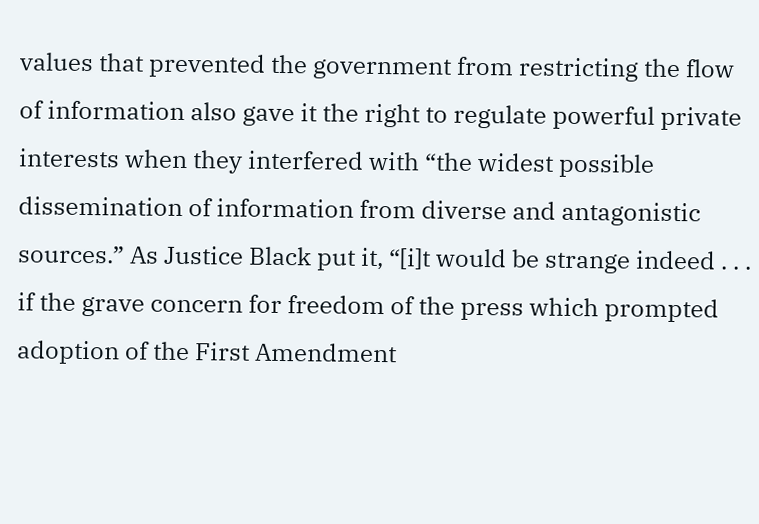values that prevented the government from restricting the flow of information also gave it the right to regulate powerful private interests when they interfered with “the widest possible dissemination of information from diverse and antagonistic sources.” As Justice Black put it, “[i]t would be strange indeed . . . if the grave concern for freedom of the press which prompted adoption of the First Amendment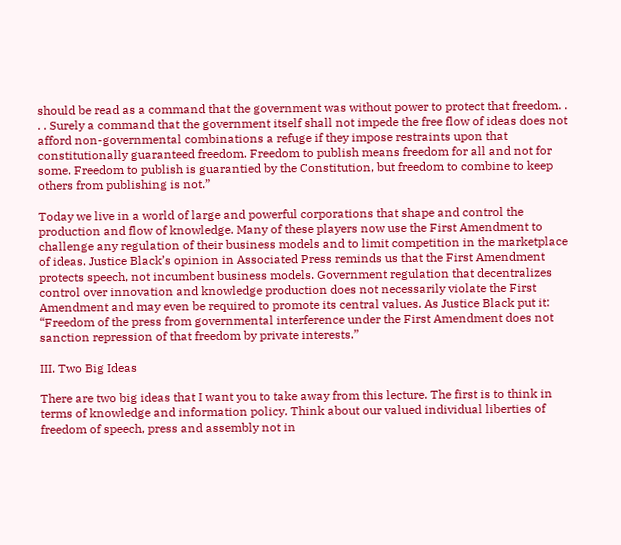should be read as a command that the government was without power to protect that freedom. . . . Surely a command that the government itself shall not impede the free flow of ideas does not afford non-governmental combinations a refuge if they impose restraints upon that constitutionally guaranteed freedom. Freedom to publish means freedom for all and not for some. Freedom to publish is guarantied by the Constitution, but freedom to combine to keep others from publishing is not.”

Today we live in a world of large and powerful corporations that shape and control the production and flow of knowledge. Many of these players now use the First Amendment to challenge any regulation of their business models and to limit competition in the marketplace of ideas. Justice Black’s opinion in Associated Press reminds us that the First Amendment protects speech, not incumbent business models. Government regulation that decentralizes control over innovation and knowledge production does not necessarily violate the First Amendment and may even be required to promote its central values. As Justice Black put it: “Freedom of the press from governmental interference under the First Amendment does not sanction repression of that freedom by private interests.”

III. Two Big Ideas

There are two big ideas that I want you to take away from this lecture. The first is to think in terms of knowledge and information policy. Think about our valued individual liberties of freedom of speech, press and assembly not in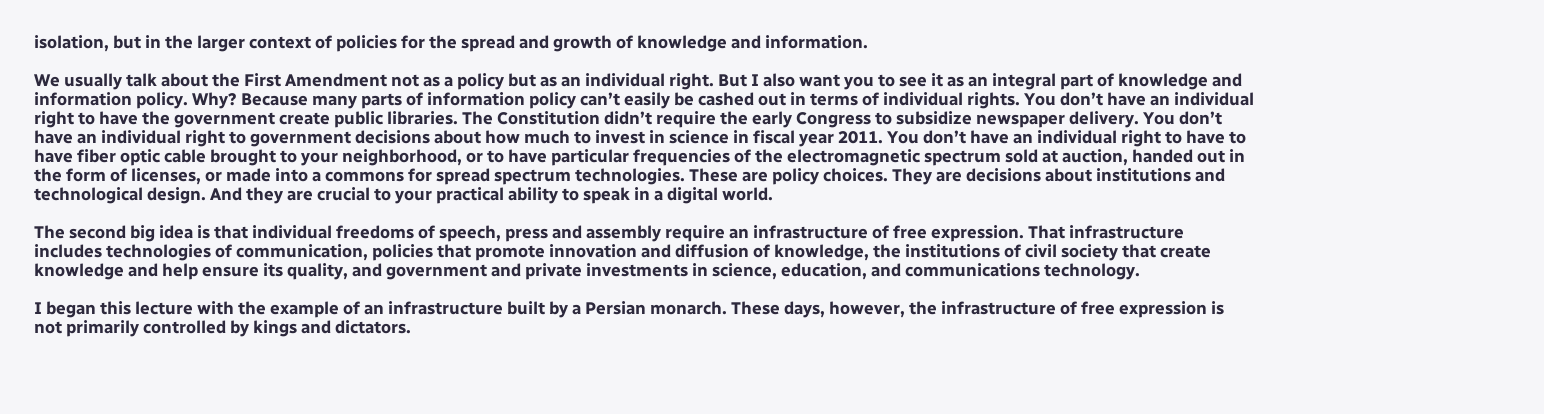isolation, but in the larger context of policies for the spread and growth of knowledge and information.

We usually talk about the First Amendment not as a policy but as an individual right. But I also want you to see it as an integral part of knowledge and information policy. Why? Because many parts of information policy can’t easily be cashed out in terms of individual rights. You don’t have an individual right to have the government create public libraries. The Constitution didn’t require the early Congress to subsidize newspaper delivery. You don’t have an individual right to government decisions about how much to invest in science in fiscal year 2011. You don’t have an individual right to have to have fiber optic cable brought to your neighborhood, or to have particular frequencies of the electromagnetic spectrum sold at auction, handed out in the form of licenses, or made into a commons for spread spectrum technologies. These are policy choices. They are decisions about institutions and technological design. And they are crucial to your practical ability to speak in a digital world.

The second big idea is that individual freedoms of speech, press and assembly require an infrastructure of free expression. That infrastructure includes technologies of communication, policies that promote innovation and diffusion of knowledge, the institutions of civil society that create knowledge and help ensure its quality, and government and private investments in science, education, and communications technology.

I began this lecture with the example of an infrastructure built by a Persian monarch. These days, however, the infrastructure of free expression is not primarily controlled by kings and dictators.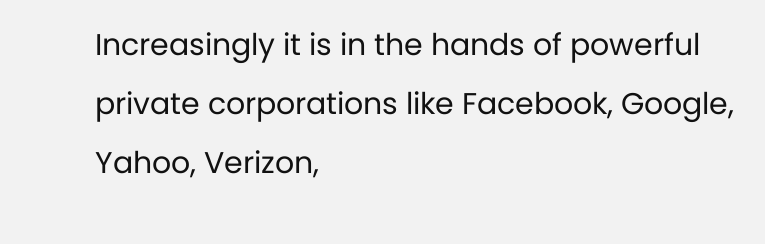Increasingly it is in the hands of powerful private corporations like Facebook, Google, Yahoo, Verizon,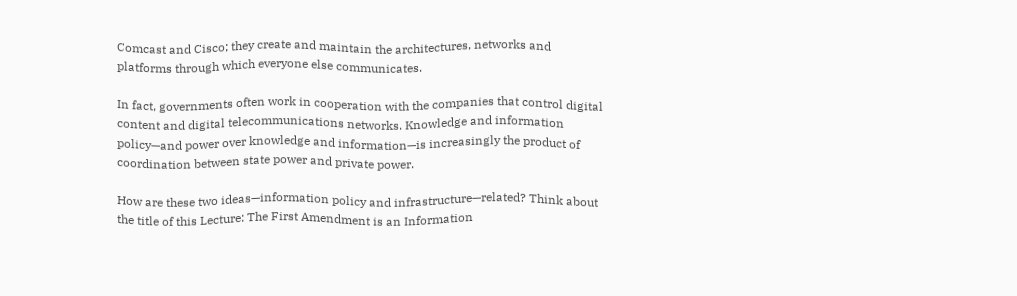Comcast and Cisco; they create and maintain the architectures, networks and platforms through which everyone else communicates.

In fact, governments often work in cooperation with the companies that control digital content and digital telecommunications networks. Knowledge and information policy—and power over knowledge and information—is increasingly the product of coordination between state power and private power.

How are these two ideas—information policy and infrastructure—related? Think about the title of this Lecture: The First Amendment is an Information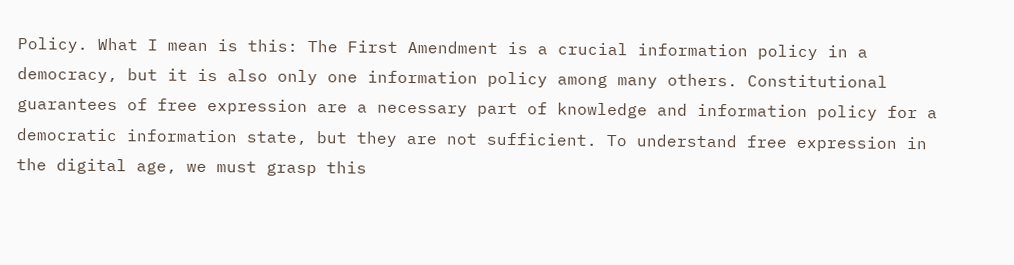Policy. What I mean is this: The First Amendment is a crucial information policy in a democracy, but it is also only one information policy among many others. Constitutional guarantees of free expression are a necessary part of knowledge and information policy for a democratic information state, but they are not sufficient. To understand free expression in the digital age, we must grasp this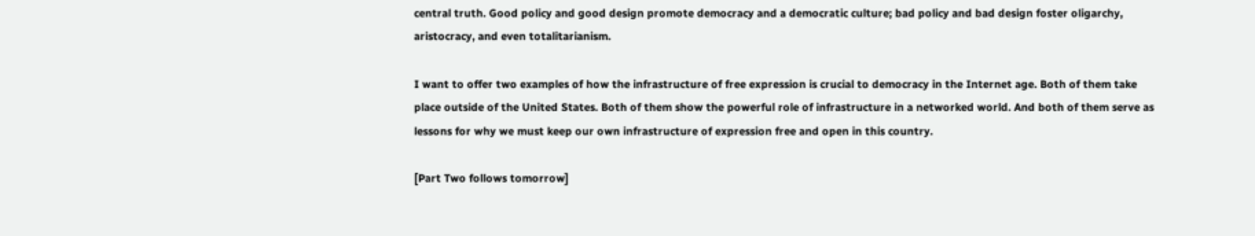central truth. Good policy and good design promote democracy and a democratic culture; bad policy and bad design foster oligarchy, aristocracy, and even totalitarianism.

I want to offer two examples of how the infrastructure of free expression is crucial to democracy in the Internet age. Both of them take place outside of the United States. Both of them show the powerful role of infrastructure in a networked world. And both of them serve as lessons for why we must keep our own infrastructure of expression free and open in this country.

[Part Two follows tomorrow]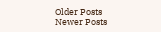Older Posts
Newer Posts